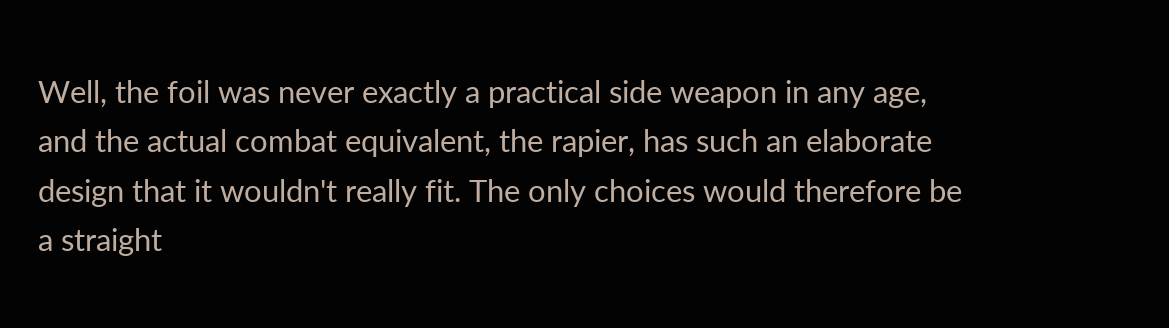Well, the foil was never exactly a practical side weapon in any age, and the actual combat equivalent, the rapier, has such an elaborate design that it wouldn't really fit. The only choices would therefore be a straight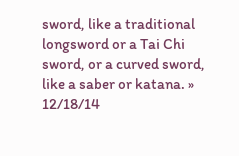sword, like a traditional longsword or a Tai Chi sword, or a curved sword, like a saber or katana. » 12/18/14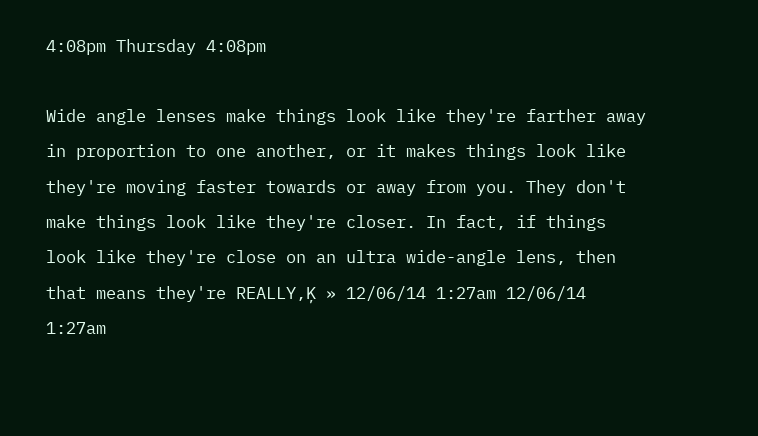4:08pm Thursday 4:08pm

Wide angle lenses make things look like they're farther away in proportion to one another, or it makes things look like they're moving faster towards or away from you. They don't make things look like they're closer. In fact, if things look like they're close on an ultra wide-angle lens, then that means they're REALLY‚Ķ » 12/06/14 1:27am 12/06/14 1:27am